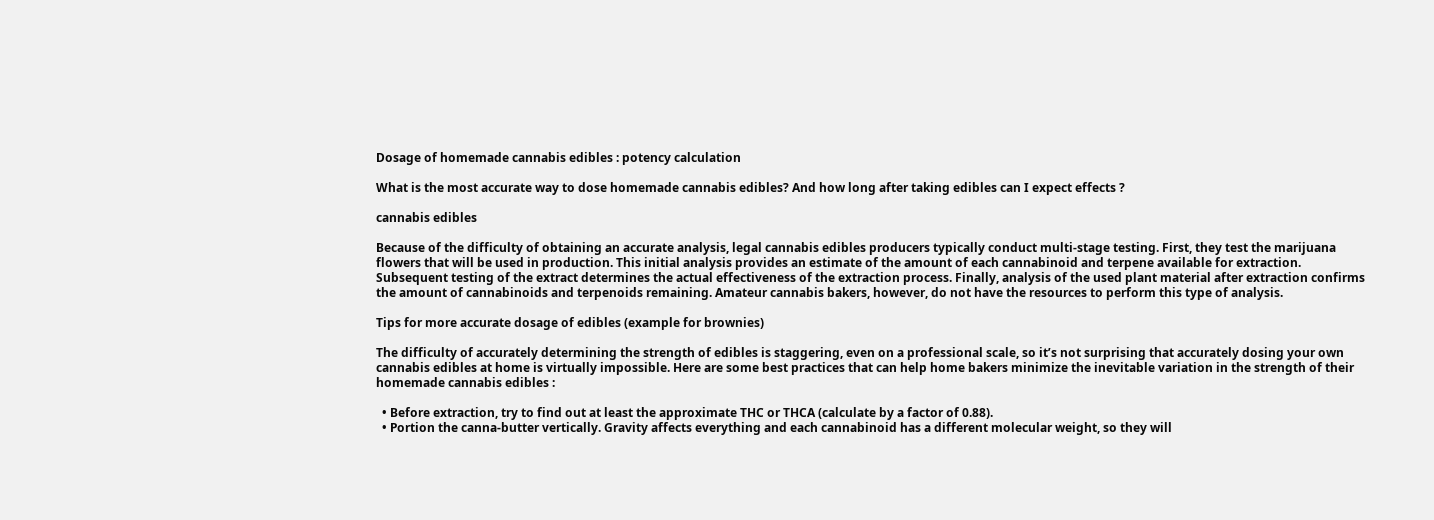Dosage of homemade cannabis edibles : potency calculation

What is the most accurate way to dose homemade cannabis edibles? And how long after taking edibles can I expect effects ?

cannabis edibles

Because of the difficulty of obtaining an accurate analysis, legal cannabis edibles producers typically conduct multi-stage testing. First, they test the marijuana flowers that will be used in production. This initial analysis provides an estimate of the amount of each cannabinoid and terpene available for extraction. Subsequent testing of the extract determines the actual effectiveness of the extraction process. Finally, analysis of the used plant material after extraction confirms the amount of cannabinoids and terpenoids remaining. Amateur cannabis bakers, however, do not have the resources to perform this type of analysis.

Tips for more accurate dosage of edibles (example for brownies)

The difficulty of accurately determining the strength of edibles is staggering, even on a professional scale, so it’s not surprising that accurately dosing your own cannabis edibles at home is virtually impossible. Here are some best practices that can help home bakers minimize the inevitable variation in the strength of their homemade cannabis edibles :

  • Before extraction, try to find out at least the approximate THC or THCA (calculate by a factor of 0.88).
  • Portion the canna-butter vertically. Gravity affects everything and each cannabinoid has a different molecular weight, so they will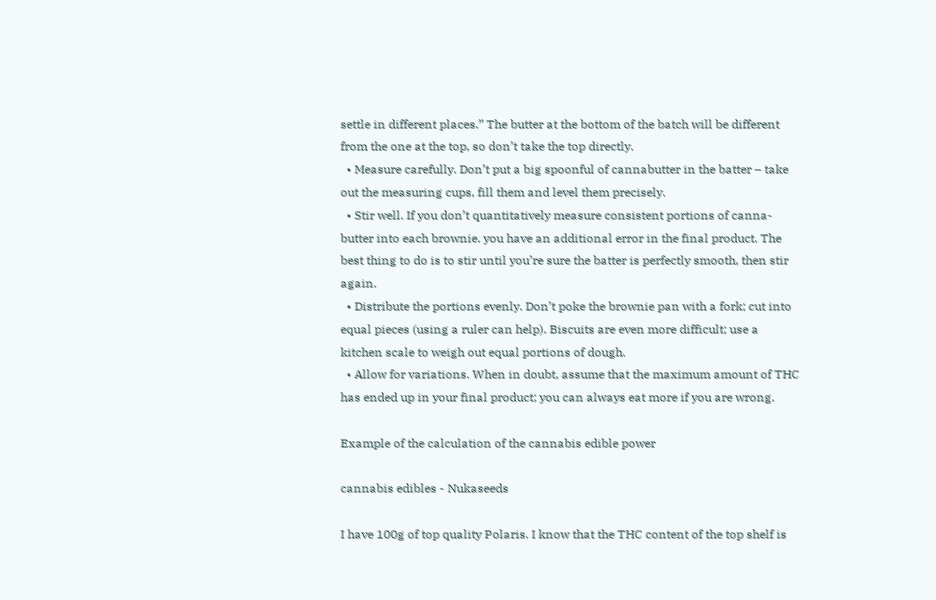settle in different places.” The butter at the bottom of the batch will be different from the one at the top, so don’t take the top directly.
  • Measure carefully. Don’t put a big spoonful of cannabutter in the batter – take out the measuring cups, fill them and level them precisely.
  • Stir well. If you don’t quantitatively measure consistent portions of canna-butter into each brownie. you have an additional error in the final product. The best thing to do is to stir until you’re sure the batter is perfectly smooth, then stir again.
  • Distribute the portions evenly. Don’t poke the brownie pan with a fork; cut into equal pieces (using a ruler can help). Biscuits are even more difficult; use a kitchen scale to weigh out equal portions of dough.
  • Allow for variations. When in doubt, assume that the maximum amount of THC has ended up in your final product; you can always eat more if you are wrong.

Example of the calculation of the cannabis edible power

cannabis edibles - Nukaseeds

I have 100g of top quality Polaris. I know that the THC content of the top shelf is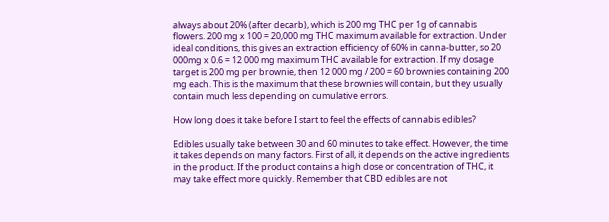always about 20% (after decarb), which is 200 mg THC per 1g of cannabis flowers. 200 mg x 100 = 20,000 mg THC maximum available for extraction. Under ideal conditions, this gives an extraction efficiency of 60% in canna-butter, so 20 000mg x 0.6 = 12 000 mg maximum THC available for extraction. If my dosage target is 200 mg per brownie, then 12 000 mg / 200 = 60 brownies containing 200 mg each. This is the maximum that these brownies will contain, but they usually contain much less depending on cumulative errors.

How long does it take before I start to feel the effects of cannabis edibles?

Edibles usually take between 30 and 60 minutes to take effect. However, the time it takes depends on many factors. First of all, it depends on the active ingredients in the product. If the product contains a high dose or concentration of THC, it may take effect more quickly. Remember that CBD edibles are not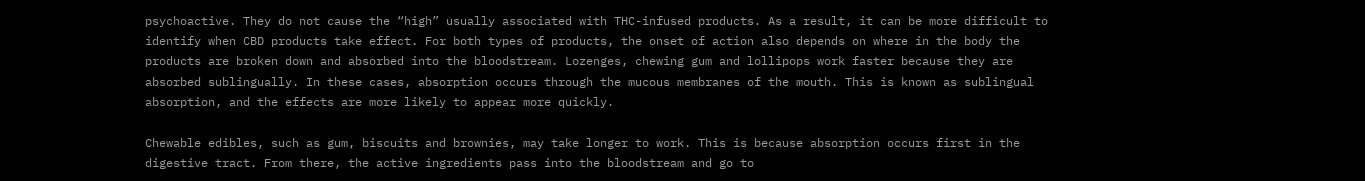psychoactive. They do not cause the “high” usually associated with THC-infused products. As a result, it can be more difficult to identify when CBD products take effect. For both types of products, the onset of action also depends on where in the body the products are broken down and absorbed into the bloodstream. Lozenges, chewing gum and lollipops work faster because they are absorbed sublingually. In these cases, absorption occurs through the mucous membranes of the mouth. This is known as sublingual absorption, and the effects are more likely to appear more quickly.

Chewable edibles, such as gum, biscuits and brownies, may take longer to work. This is because absorption occurs first in the digestive tract. From there, the active ingredients pass into the bloodstream and go to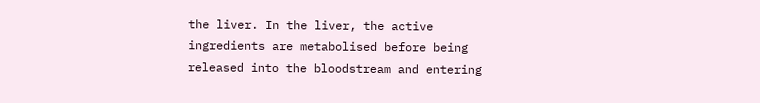the liver. In the liver, the active ingredients are metabolised before being released into the bloodstream and entering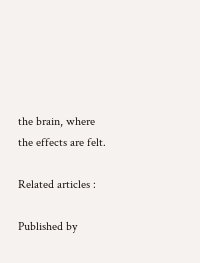the brain, where the effects are felt.

Related articles :

Published by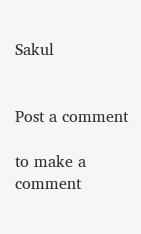Sakul


Post a comment

to make a comment